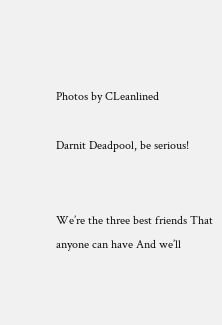Photos by CLeanlined

Darnit Deadpool, be serious!


We’re the three best friends That anyone can have And we’ll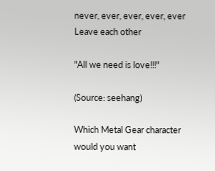never, ever, ever, ever, ever Leave each other

"All we need is love!!!"

(Source: seehang)

Which Metal Gear character would you want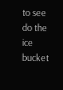to see do the ice bucket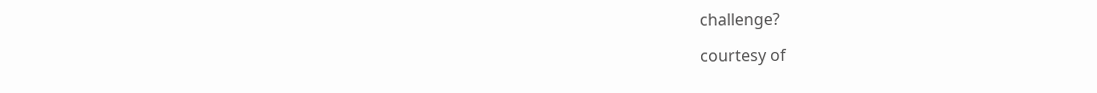challenge?

courtesy of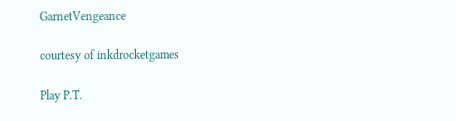GarnetVengeance

courtesy of inkdrocketgames

Play P.T.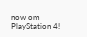now om PlayStation 4!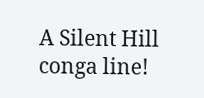A Silent Hill conga line!